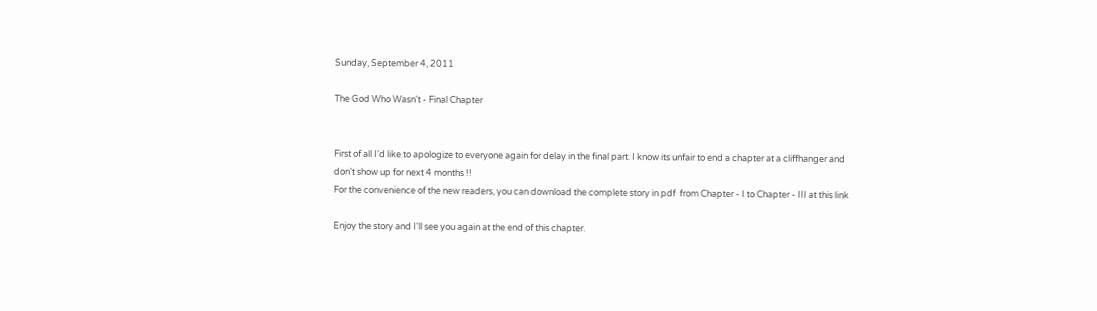Sunday, September 4, 2011

The God Who Wasn't - Final Chapter


First of all I'd like to apologize to everyone again for delay in the final part. I know its unfair to end a chapter at a cliffhanger and don't show up for next 4 months !!
For the convenience of the new readers, you can download the complete story in pdf  from Chapter - I to Chapter - III at this link

Enjoy the story and I'll see you again at the end of this chapter.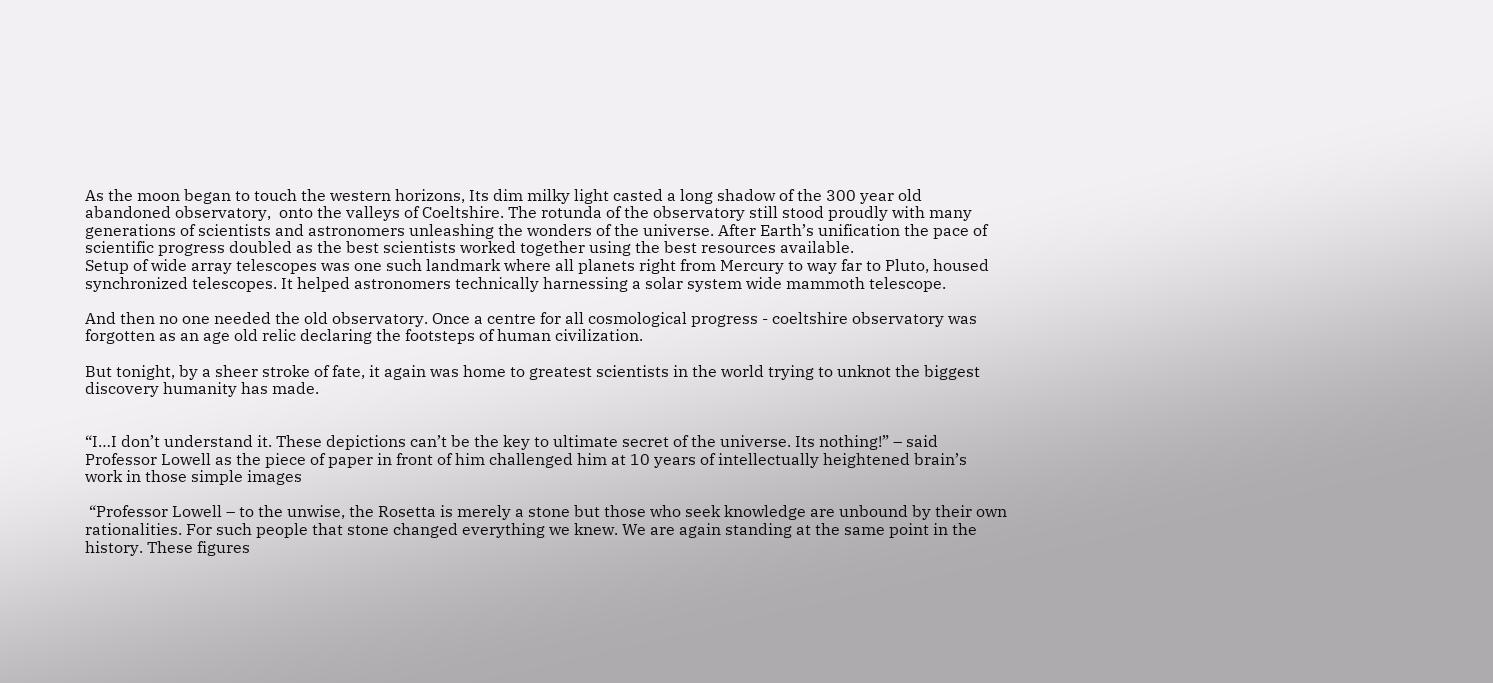As the moon began to touch the western horizons, Its dim milky light casted a long shadow of the 300 year old abandoned observatory,  onto the valleys of Coeltshire. The rotunda of the observatory still stood proudly with many generations of scientists and astronomers unleashing the wonders of the universe. After Earth’s unification the pace of scientific progress doubled as the best scientists worked together using the best resources available.
Setup of wide array telescopes was one such landmark where all planets right from Mercury to way far to Pluto, housed synchronized telescopes. It helped astronomers technically harnessing a solar system wide mammoth telescope.

And then no one needed the old observatory. Once a centre for all cosmological progress - coeltshire observatory was forgotten as an age old relic declaring the footsteps of human civilization.

But tonight, by a sheer stroke of fate, it again was home to greatest scientists in the world trying to unknot the biggest discovery humanity has made.


“I…I don’t understand it. These depictions can’t be the key to ultimate secret of the universe. Its nothing!” – said Professor Lowell as the piece of paper in front of him challenged him at 10 years of intellectually heightened brain’s work in those simple images

 “Professor Lowell – to the unwise, the Rosetta is merely a stone but those who seek knowledge are unbound by their own rationalities. For such people that stone changed everything we knew. We are again standing at the same point in the history. These figures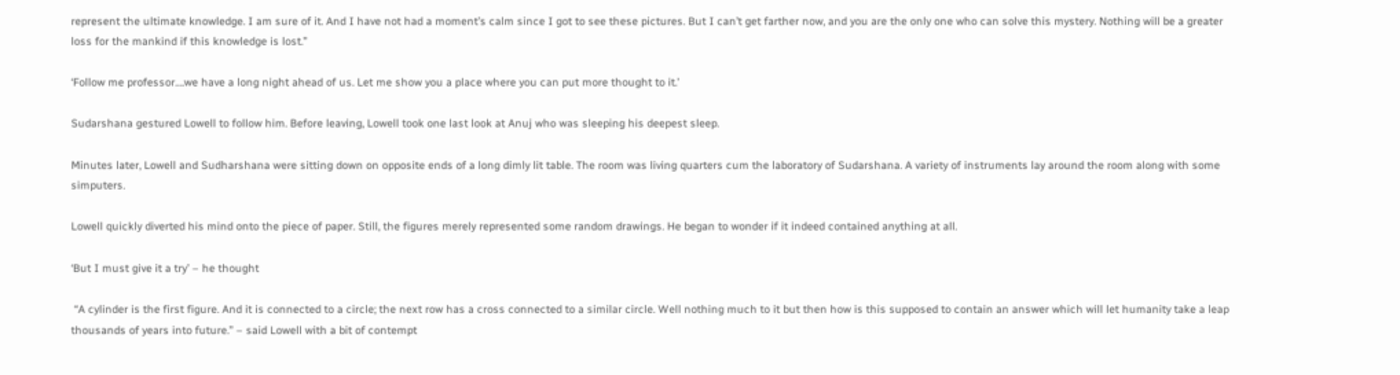represent the ultimate knowledge. I am sure of it. And I have not had a moment’s calm since I got to see these pictures. But I can’t get farther now, and you are the only one who can solve this mystery. Nothing will be a greater loss for the mankind if this knowledge is lost.”

‘Follow me professor….we have a long night ahead of us. Let me show you a place where you can put more thought to it.’

Sudarshana gestured Lowell to follow him. Before leaving, Lowell took one last look at Anuj who was sleeping his deepest sleep.

Minutes later, Lowell and Sudharshana were sitting down on opposite ends of a long dimly lit table. The room was living quarters cum the laboratory of Sudarshana. A variety of instruments lay around the room along with some simputers.

Lowell quickly diverted his mind onto the piece of paper. Still, the figures merely represented some random drawings. He began to wonder if it indeed contained anything at all.

‘But I must give it a try’ – he thought

 “A cylinder is the first figure. And it is connected to a circle; the next row has a cross connected to a similar circle. Well nothing much to it but then how is this supposed to contain an answer which will let humanity take a leap thousands of years into future.” – said Lowell with a bit of contempt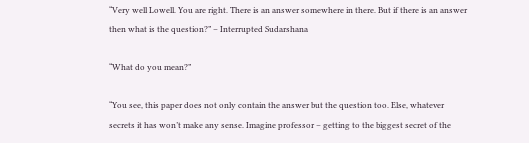“Very well Lowell. You are right. There is an answer somewhere in there. But if there is an answer then what is the question?” – Interrupted Sudarshana

“What do you mean?”

“You see, this paper does not only contain the answer but the question too. Else, whatever secrets it has won’t make any sense. Imagine professor – getting to the biggest secret of the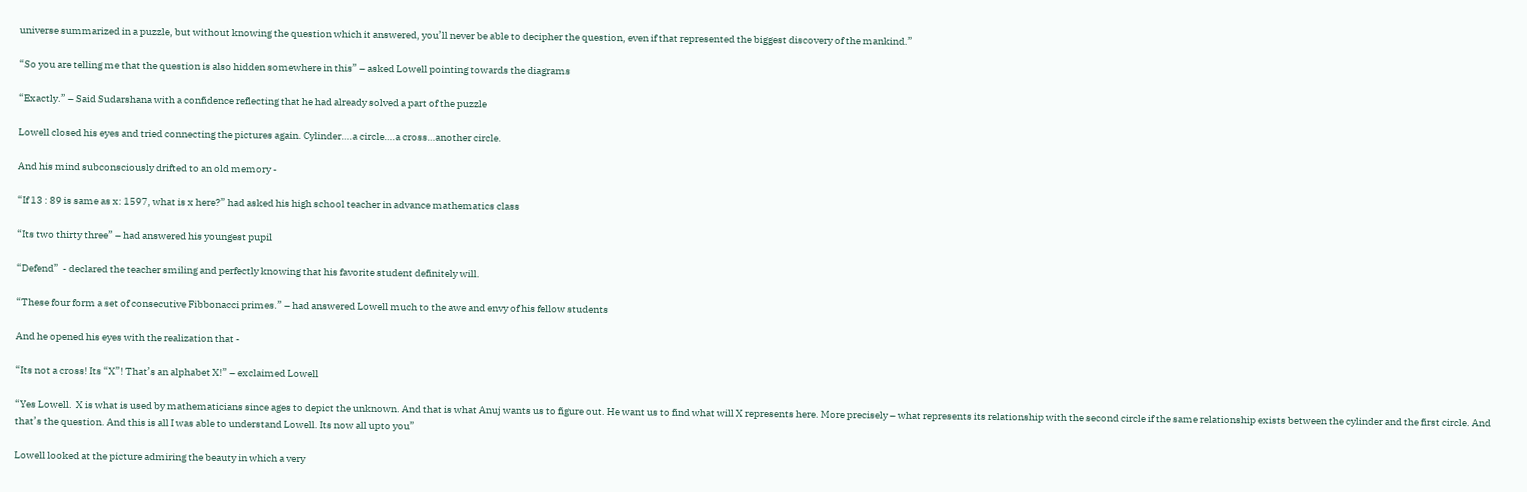universe summarized in a puzzle, but without knowing the question which it answered, you’ll never be able to decipher the question, even if that represented the biggest discovery of the mankind.”

“So you are telling me that the question is also hidden somewhere in this” – asked Lowell pointing towards the diagrams

“Exactly.” – Said Sudarshana with a confidence reflecting that he had already solved a part of the puzzle

Lowell closed his eyes and tried connecting the pictures again. Cylinder….a circle….a cross…another circle.

And his mind subconsciously drifted to an old memory -

“If 13 : 89 is same as x: 1597, what is x here?” had asked his high school teacher in advance mathematics class

“Its two thirty three” – had answered his youngest pupil

“Defend”  - declared the teacher smiling and perfectly knowing that his favorite student definitely will.

“These four form a set of consecutive Fibbonacci primes.” – had answered Lowell much to the awe and envy of his fellow students

And he opened his eyes with the realization that -

“Its not a cross! Its “X”! That’s an alphabet X!” – exclaimed Lowell

“Yes Lowell.  X is what is used by mathematicians since ages to depict the unknown. And that is what Anuj wants us to figure out. He want us to find what will X represents here. More precisely – what represents its relationship with the second circle if the same relationship exists between the cylinder and the first circle. And that’s the question. And this is all I was able to understand Lowell. Its now all upto you”

Lowell looked at the picture admiring the beauty in which a very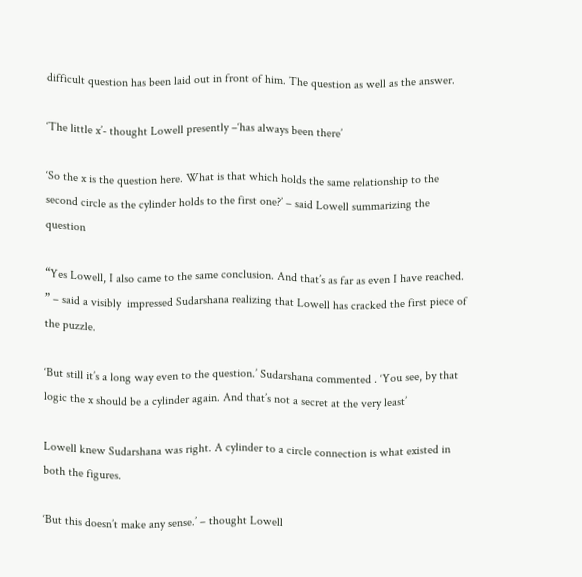difficult question has been laid out in front of him. The question as well as the answer.

‘The little x’- thought Lowell presently –‘has always been there’

‘So the x is the question here. What is that which holds the same relationship to the second circle as the cylinder holds to the first one?’ – said Lowell summarizing the question

“Yes Lowell, I also came to the same conclusion. And that’s as far as even I have reached. ” – said a visibly  impressed Sudarshana realizing that Lowell has cracked the first piece of the puzzle.

‘But still it’s a long way even to the question.’ Sudarshana commented . ‘You see, by that logic the x should be a cylinder again. And that’s not a secret at the very least’

Lowell knew Sudarshana was right. A cylinder to a circle connection is what existed in both the figures.

‘But this doesn’t make any sense.’ – thought Lowell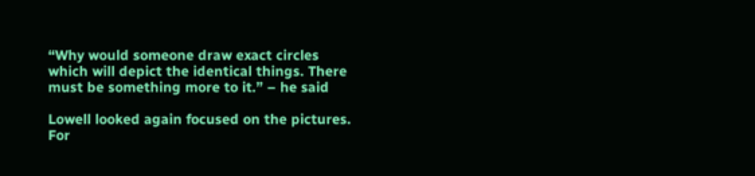“Why would someone draw exact circles which will depict the identical things. There must be something more to it.” – he said

Lowell looked again focused on the pictures. For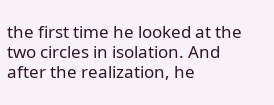the first time he looked at the two circles in isolation. And after the realization, he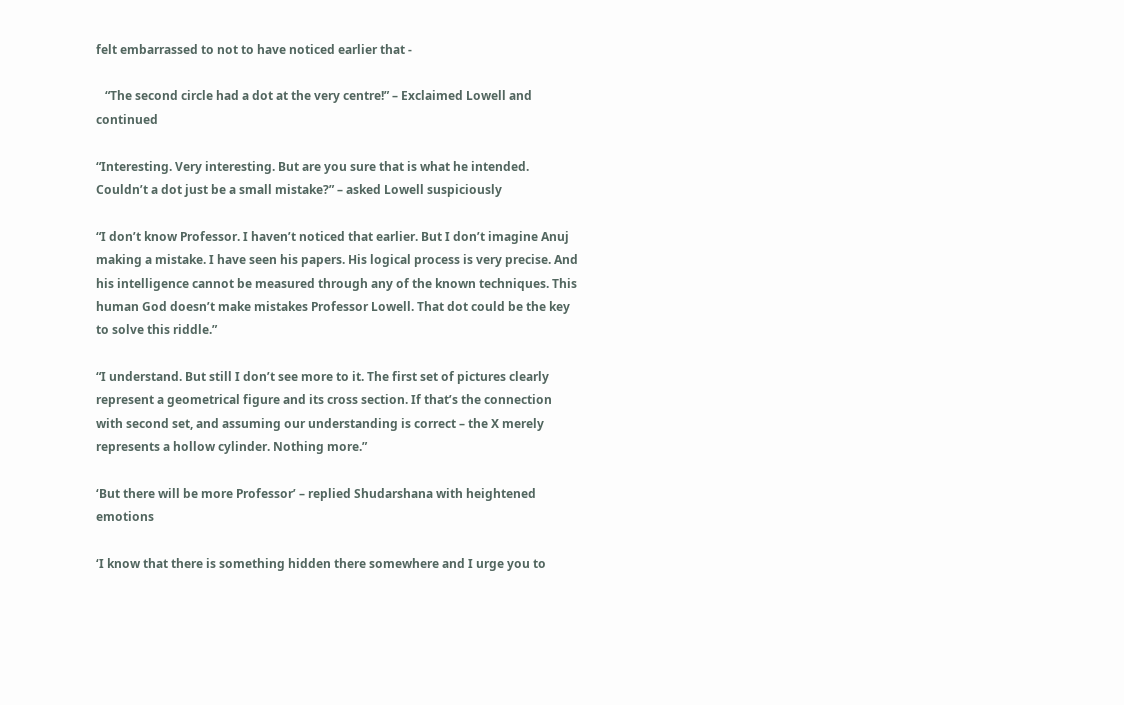felt embarrassed to not to have noticed earlier that -

   “The second circle had a dot at the very centre!” – Exclaimed Lowell and continued

“Interesting. Very interesting. But are you sure that is what he intended. Couldn’t a dot just be a small mistake?” – asked Lowell suspiciously

“I don’t know Professor. I haven’t noticed that earlier. But I don’t imagine Anuj making a mistake. I have seen his papers. His logical process is very precise. And his intelligence cannot be measured through any of the known techniques. This human God doesn’t make mistakes Professor Lowell. That dot could be the key to solve this riddle.”

“I understand. But still I don’t see more to it. The first set of pictures clearly represent a geometrical figure and its cross section. If that’s the connection with second set, and assuming our understanding is correct – the X merely represents a hollow cylinder. Nothing more.”

‘But there will be more Professor’ – replied Shudarshana with heightened emotions

‘I know that there is something hidden there somewhere and I urge you to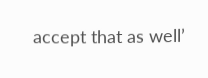accept that as well’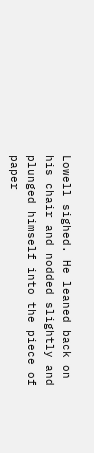Lowell sighed. He leaned back on his chair and nodded slightly and plunged himself into the piece of paper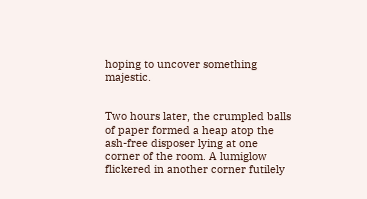hoping to uncover something majestic.


Two hours later, the crumpled balls of paper formed a heap atop the ash-free disposer lying at one corner of the room. A lumiglow flickered in another corner futilely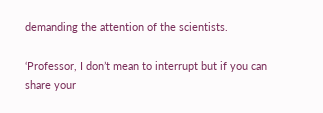demanding the attention of the scientists.

‘Professor, I don’t mean to interrupt but if you can share your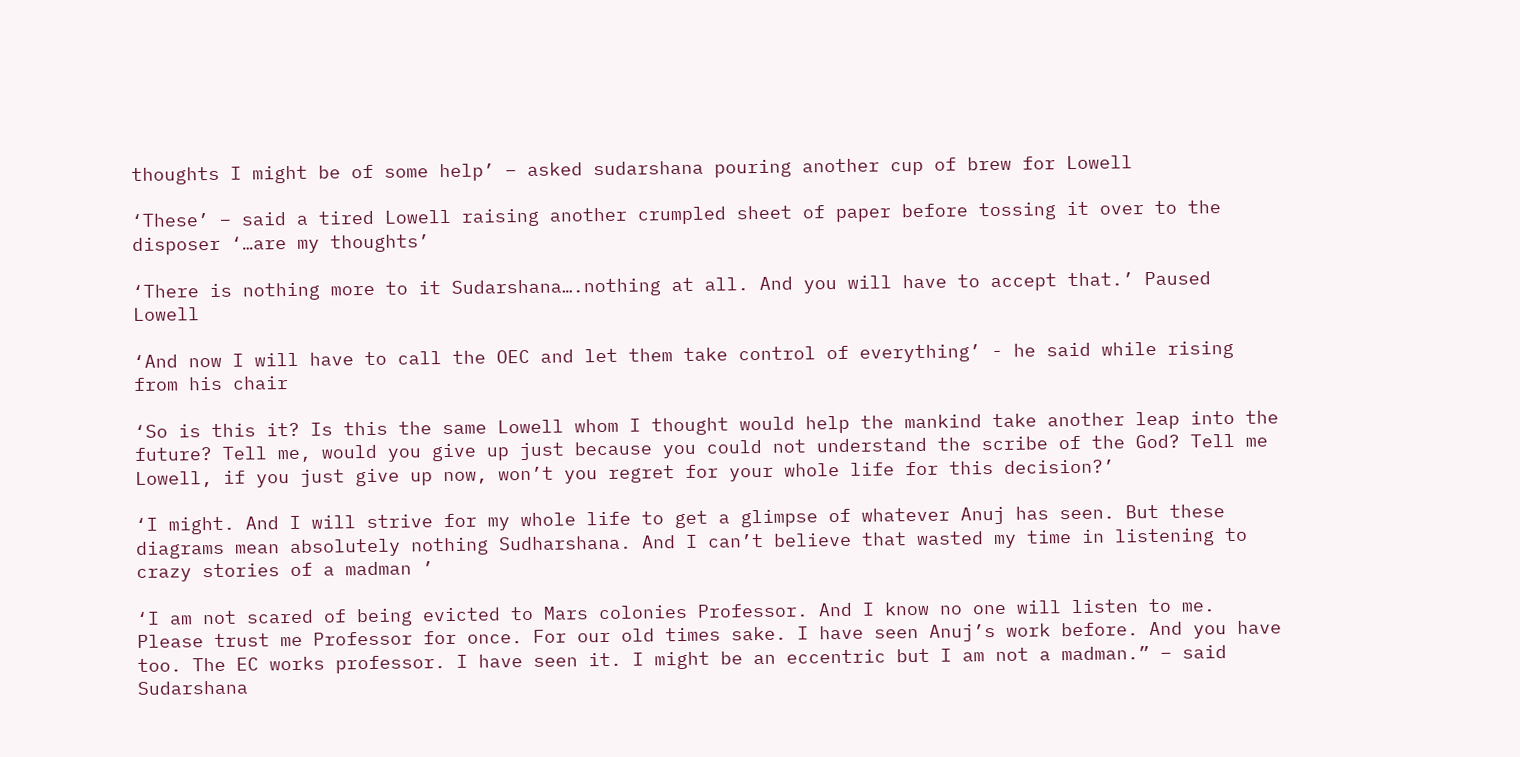thoughts I might be of some help’ – asked sudarshana pouring another cup of brew for Lowell

‘These’ – said a tired Lowell raising another crumpled sheet of paper before tossing it over to the disposer ‘…are my thoughts’

‘There is nothing more to it Sudarshana….nothing at all. And you will have to accept that.’ Paused Lowell

‘And now I will have to call the OEC and let them take control of everything’ - he said while rising from his chair

‘So is this it? Is this the same Lowell whom I thought would help the mankind take another leap into the future? Tell me, would you give up just because you could not understand the scribe of the God? Tell me Lowell, if you just give up now, won’t you regret for your whole life for this decision?’

‘I might. And I will strive for my whole life to get a glimpse of whatever Anuj has seen. But these diagrams mean absolutely nothing Sudharshana. And I can’t believe that wasted my time in listening to crazy stories of a madman ’

‘I am not scared of being evicted to Mars colonies Professor. And I know no one will listen to me. Please trust me Professor for once. For our old times sake. I have seen Anuj’s work before. And you have too. The EC works professor. I have seen it. I might be an eccentric but I am not a madman.” – said Sudarshana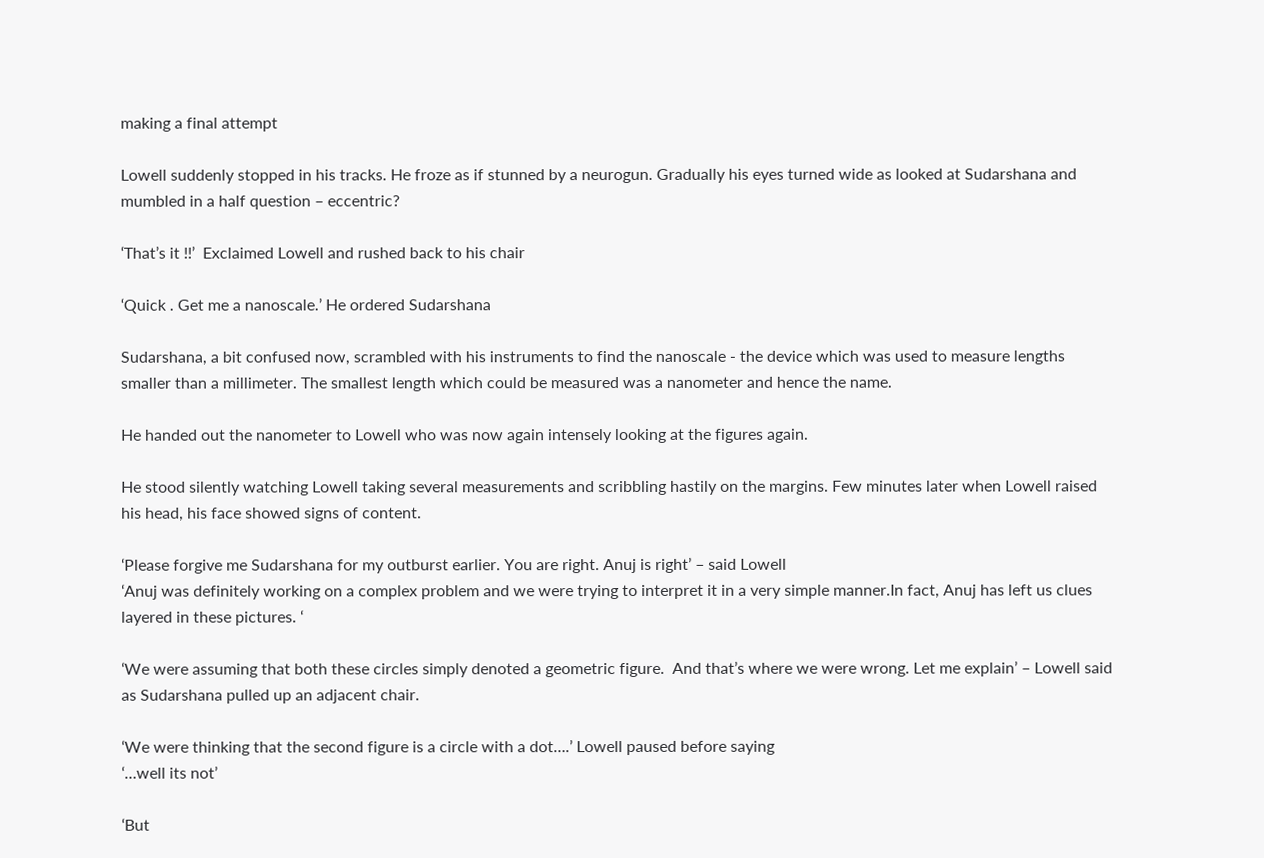making a final attempt

Lowell suddenly stopped in his tracks. He froze as if stunned by a neurogun. Gradually his eyes turned wide as looked at Sudarshana and mumbled in a half question – eccentric?

‘That’s it !!’  Exclaimed Lowell and rushed back to his chair

‘Quick . Get me a nanoscale.’ He ordered Sudarshana

Sudarshana, a bit confused now, scrambled with his instruments to find the nanoscale - the device which was used to measure lengths smaller than a millimeter. The smallest length which could be measured was a nanometer and hence the name.

He handed out the nanometer to Lowell who was now again intensely looking at the figures again.

He stood silently watching Lowell taking several measurements and scribbling hastily on the margins. Few minutes later when Lowell raised his head, his face showed signs of content.

‘Please forgive me Sudarshana for my outburst earlier. You are right. Anuj is right’ – said Lowell
‘Anuj was definitely working on a complex problem and we were trying to interpret it in a very simple manner.In fact, Anuj has left us clues layered in these pictures. ‘

‘We were assuming that both these circles simply denoted a geometric figure.  And that’s where we were wrong. Let me explain’ – Lowell said as Sudarshana pulled up an adjacent chair.

‘We were thinking that the second figure is a circle with a dot….’ Lowell paused before saying
‘…well its not’

‘But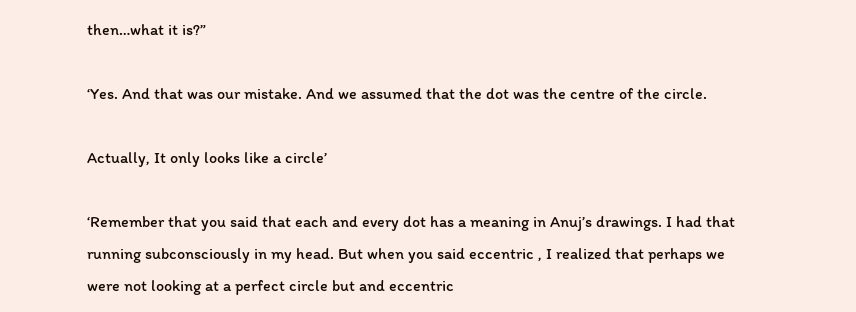then…what it is?”

‘Yes. And that was our mistake. And we assumed that the dot was the centre of the circle.

Actually, It only looks like a circle’

‘Remember that you said that each and every dot has a meaning in Anuj’s drawings. I had that running subconsciously in my head. But when you said eccentric , I realized that perhaps we were not looking at a perfect circle but and eccentric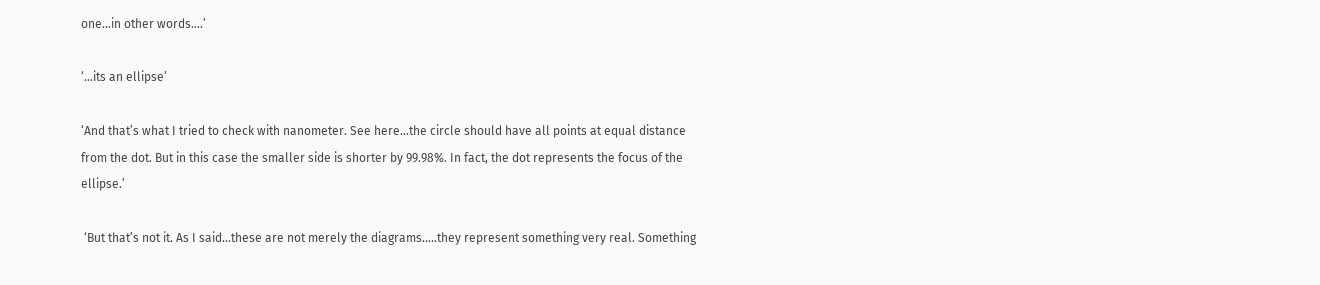one…in other words….’

‘…its an ellipse’

‘And that’s what I tried to check with nanometer. See here…the circle should have all points at equal distance from the dot. But in this case the smaller side is shorter by 99.98%. In fact, the dot represents the focus of the ellipse.’

 ‘But that’s not it. As I said…these are not merely the diagrams…..they represent something very real. Something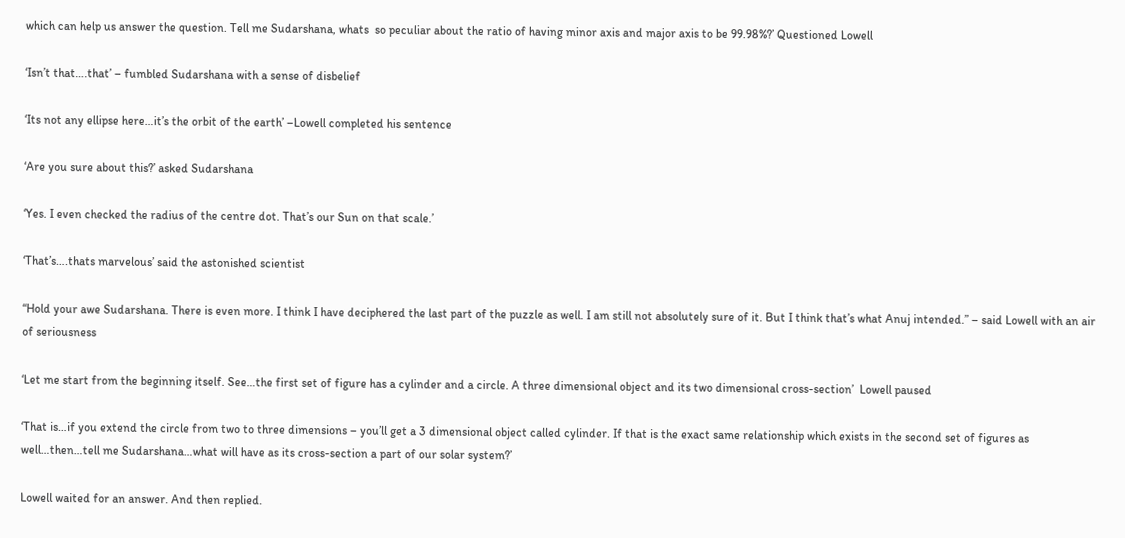which can help us answer the question. Tell me Sudarshana, whats  so peculiar about the ratio of having minor axis and major axis to be 99.98%?’ Questioned Lowell

‘Isn’t that….that’ – fumbled Sudarshana with a sense of disbelief

‘Its not any ellipse here…it’s the orbit of the earth’ –Lowell completed his sentence

‘Are you sure about this?’ asked Sudarshana

‘Yes. I even checked the radius of the centre dot. That’s our Sun on that scale.’

‘That’s….thats marvelous’ said the astonished scientist

“Hold your awe Sudarshana. There is even more. I think I have deciphered the last part of the puzzle as well. I am still not absolutely sure of it. But I think that’s what Anuj intended.” – said Lowell with an air of seriousness

‘Let me start from the beginning itself. See…the first set of figure has a cylinder and a circle. A three dimensional object and its two dimensional cross-section’  Lowell paused

‘That is…if you extend the circle from two to three dimensions – you’ll get a 3 dimensional object called cylinder. If that is the exact same relationship which exists in the second set of figures as well…then…tell me Sudarshana…what will have as its cross-section a part of our solar system?’

Lowell waited for an answer. And then replied.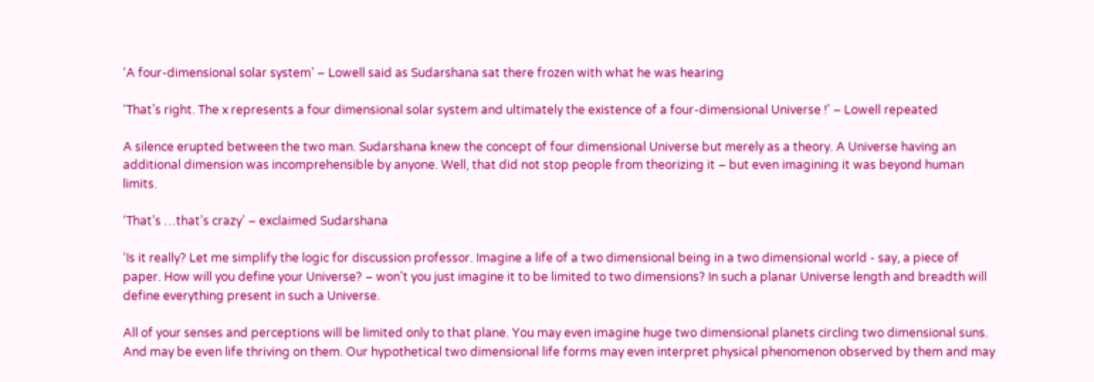‘A four-dimensional solar system’ – Lowell said as Sudarshana sat there frozen with what he was hearing

‘That’s right. The x represents a four dimensional solar system and ultimately the existence of a four-dimensional Universe !’ – Lowell repeated

A silence erupted between the two man. Sudarshana knew the concept of four dimensional Universe but merely as a theory. A Universe having an additional dimension was incomprehensible by anyone. Well, that did not stop people from theorizing it – but even imagining it was beyond human limits.

‘That’s …that’s crazy’ – exclaimed Sudarshana

‘Is it really? Let me simplify the logic for discussion professor. Imagine a life of a two dimensional being in a two dimensional world - say, a piece of paper. How will you define your Universe? – won’t you just imagine it to be limited to two dimensions? In such a planar Universe length and breadth will define everything present in such a Universe.

All of your senses and perceptions will be limited only to that plane. You may even imagine huge two dimensional planets circling two dimensional suns. And may be even life thriving on them. Our hypothetical two dimensional life forms may even interpret physical phenomenon observed by them and may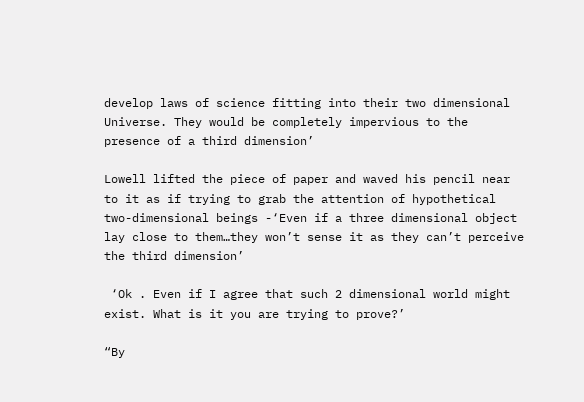develop laws of science fitting into their two dimensional Universe. They would be completely impervious to the presence of a third dimension’

Lowell lifted the piece of paper and waved his pencil near to it as if trying to grab the attention of hypothetical two-dimensional beings -‘Even if a three dimensional object lay close to them…they won’t sense it as they can’t perceive the third dimension’

 ‘Ok . Even if I agree that such 2 dimensional world might exist. What is it you are trying to prove?’

“By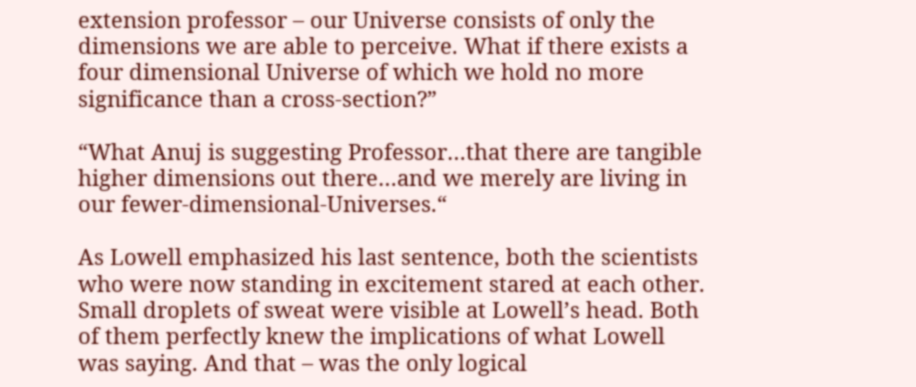extension professor – our Universe consists of only the dimensions we are able to perceive. What if there exists a four dimensional Universe of which we hold no more significance than a cross-section?”

“What Anuj is suggesting Professor…that there are tangible higher dimensions out there…and we merely are living in our fewer-dimensional-Universes.“

As Lowell emphasized his last sentence, both the scientists who were now standing in excitement stared at each other. Small droplets of sweat were visible at Lowell’s head. Both of them perfectly knew the implications of what Lowell was saying. And that – was the only logical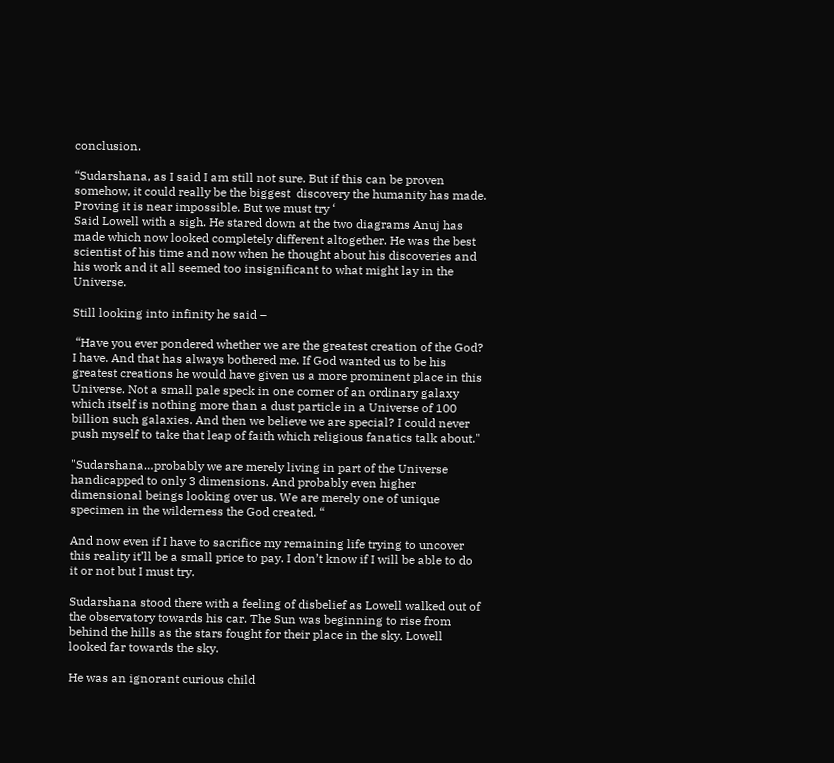conclusion.

“Sudarshana, as I said I am still not sure. But if this can be proven somehow, it could really be the biggest  discovery the humanity has made. Proving it is near impossible. But we must try ‘
Said Lowell with a sigh. He stared down at the two diagrams Anuj has made which now looked completely different altogether. He was the best scientist of his time and now when he thought about his discoveries and his work and it all seemed too insignificant to what might lay in the Universe.

Still looking into infinity he said –

 “Have you ever pondered whether we are the greatest creation of the God? I have. And that has always bothered me. If God wanted us to be his greatest creations he would have given us a more prominent place in this Universe. Not a small pale speck in one corner of an ordinary galaxy which itself is nothing more than a dust particle in a Universe of 100 billion such galaxies. And then we believe we are special? I could never push myself to take that leap of faith which religious fanatics talk about."

"Sudarshana…probably we are merely living in part of the Universe handicapped to only 3 dimensions. And probably even higher dimensional beings looking over us. We are merely one of unique specimen in the wilderness the God created. “

And now even if I have to sacrifice my remaining life trying to uncover this reality it’ll be a small price to pay. I don’t know if I will be able to do it or not but I must try.

Sudarshana stood there with a feeling of disbelief as Lowell walked out of the observatory towards his car. The Sun was beginning to rise from behind the hills as the stars fought for their place in the sky. Lowell looked far towards the sky.

He was an ignorant curious child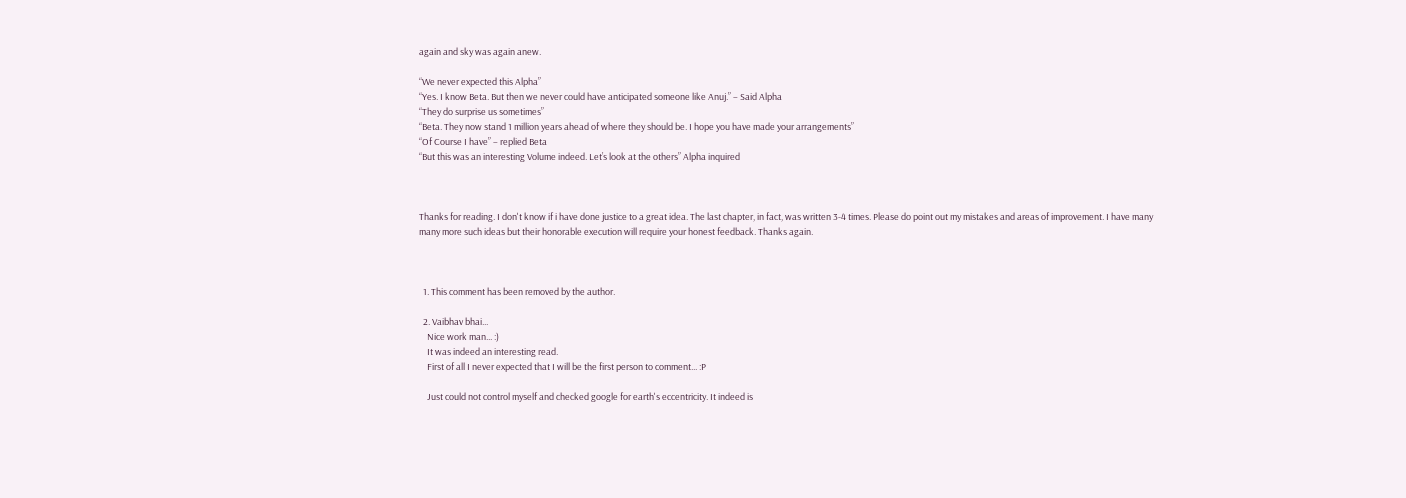again and sky was again anew.

“We never expected this Alpha”
“Yes. I know Beta. But then we never could have anticipated someone like Anuj.” – Said Alpha
“They do surprise us sometimes”
“Beta. They now stand 1 million years ahead of where they should be. I hope you have made your arrangements”
“Of Course I have” – replied Beta
“But this was an interesting Volume indeed. Let’s look at the others” Alpha inquired



Thanks for reading. I don't know if i have done justice to a great idea. The last chapter, in fact, was written 3-4 times. Please do point out my mistakes and areas of improvement. I have many many more such ideas but their honorable execution will require your honest feedback. Thanks again.



  1. This comment has been removed by the author.

  2. Vaibhav bhai...
    Nice work man... :)
    It was indeed an interesting read.
    First of all I never expected that I will be the first person to comment... :P

    Just could not control myself and checked google for earth's eccentricity. It indeed is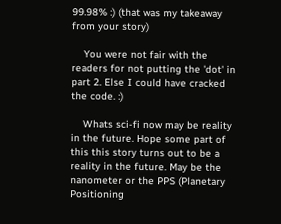99.98% :) (that was my takeaway from your story)

    You were not fair with the readers for not putting the 'dot' in part 2. Else I could have cracked the code. :)

    Whats sci-fi now may be reality in the future. Hope some part of this this story turns out to be a reality in the future. May be the nanometer or the PPS (Planetary Positioning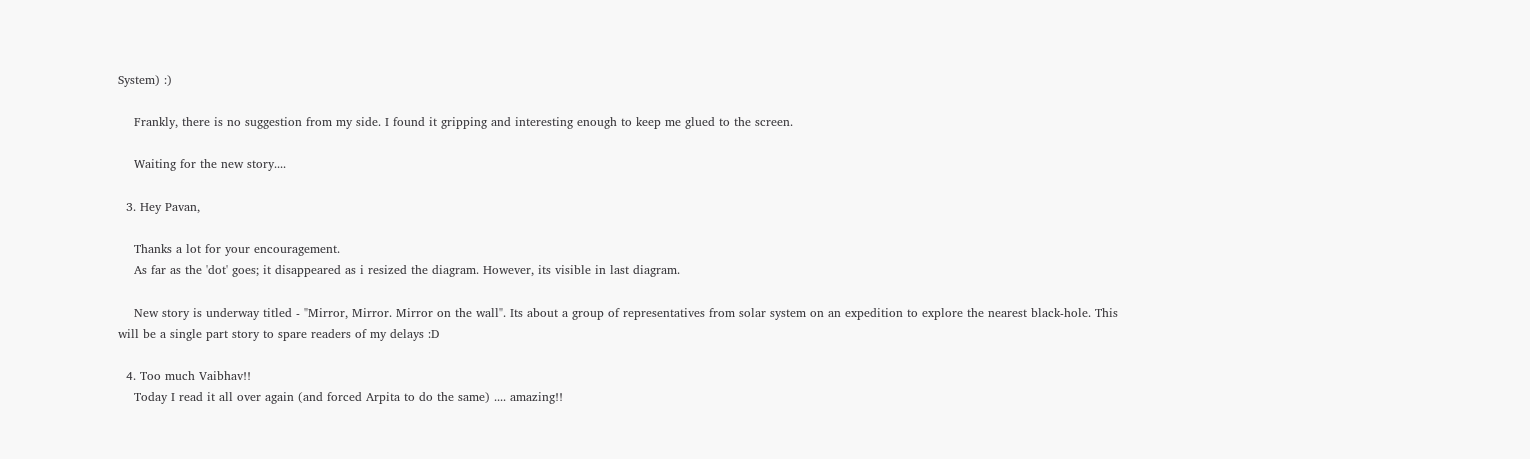System) :)

    Frankly, there is no suggestion from my side. I found it gripping and interesting enough to keep me glued to the screen.

    Waiting for the new story....

  3. Hey Pavan,

    Thanks a lot for your encouragement.
    As far as the 'dot' goes; it disappeared as i resized the diagram. However, its visible in last diagram.

    New story is underway titled - "Mirror, Mirror. Mirror on the wall". Its about a group of representatives from solar system on an expedition to explore the nearest black-hole. This will be a single part story to spare readers of my delays :D

  4. Too much Vaibhav!!
    Today I read it all over again (and forced Arpita to do the same) .... amazing!!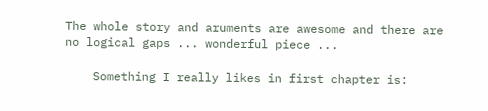The whole story and aruments are awesome and there are no logical gaps ... wonderful piece ...

    Something I really likes in first chapter is: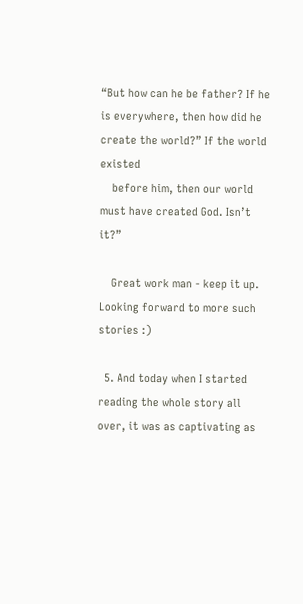“But how can he be father? If he is everywhere, then how did he create the world?” If the world existed
    before him, then our world must have created God. Isn’t it?”

    Great work man - keep it up. Looking forward to more such stories :)

  5. And today when I started reading the whole story all over, it was as captivating as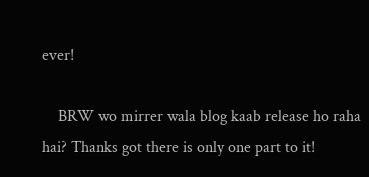ever!

    BRW wo mirrer wala blog kaab release ho raha hai? Thanks got there is only one part to it!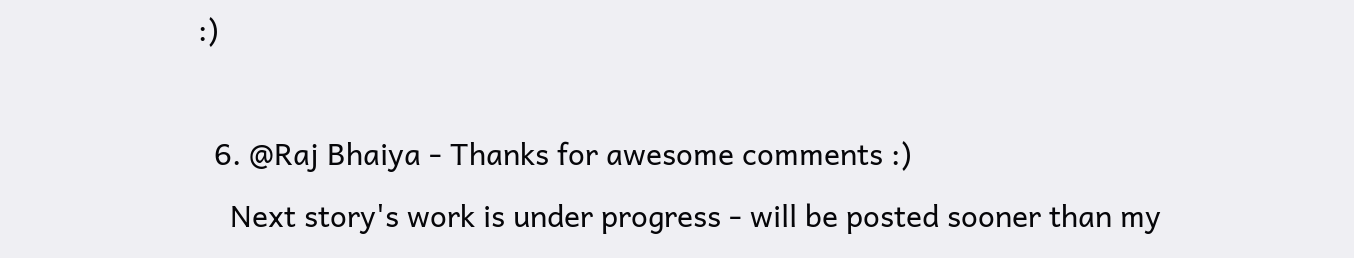:)

  6. @Raj Bhaiya - Thanks for awesome comments :)
    Next story's work is under progress - will be posted sooner than my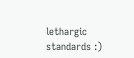lethargic standards :)